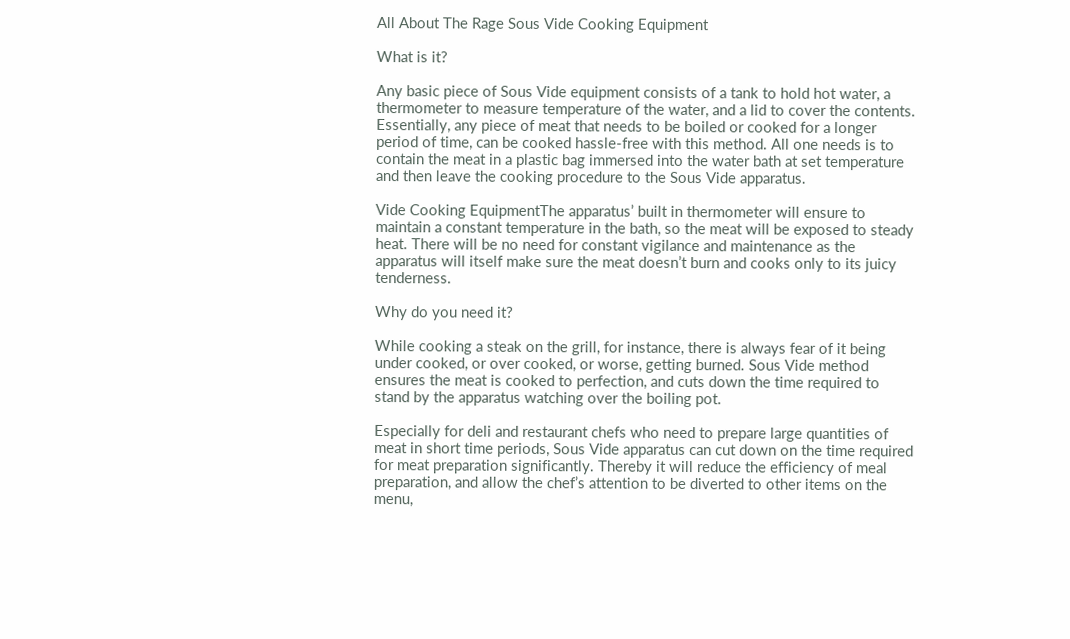All About The Rage Sous Vide Cooking Equipment

What is it?

Any basic piece of Sous Vide equipment consists of a tank to hold hot water, a thermometer to measure temperature of the water, and a lid to cover the contents. Essentially, any piece of meat that needs to be boiled or cooked for a longer period of time, can be cooked hassle-free with this method. All one needs is to contain the meat in a plastic bag immersed into the water bath at set temperature and then leave the cooking procedure to the Sous Vide apparatus.

Vide Cooking EquipmentThe apparatus’ built in thermometer will ensure to maintain a constant temperature in the bath, so the meat will be exposed to steady heat. There will be no need for constant vigilance and maintenance as the apparatus will itself make sure the meat doesn’t burn and cooks only to its juicy tenderness.

Why do you need it?

While cooking a steak on the grill, for instance, there is always fear of it being under cooked, or over cooked, or worse, getting burned. Sous Vide method ensures the meat is cooked to perfection, and cuts down the time required to stand by the apparatus watching over the boiling pot.

Especially for deli and restaurant chefs who need to prepare large quantities of meat in short time periods, Sous Vide apparatus can cut down on the time required for meat preparation significantly. Thereby it will reduce the efficiency of meal preparation, and allow the chef’s attention to be diverted to other items on the menu,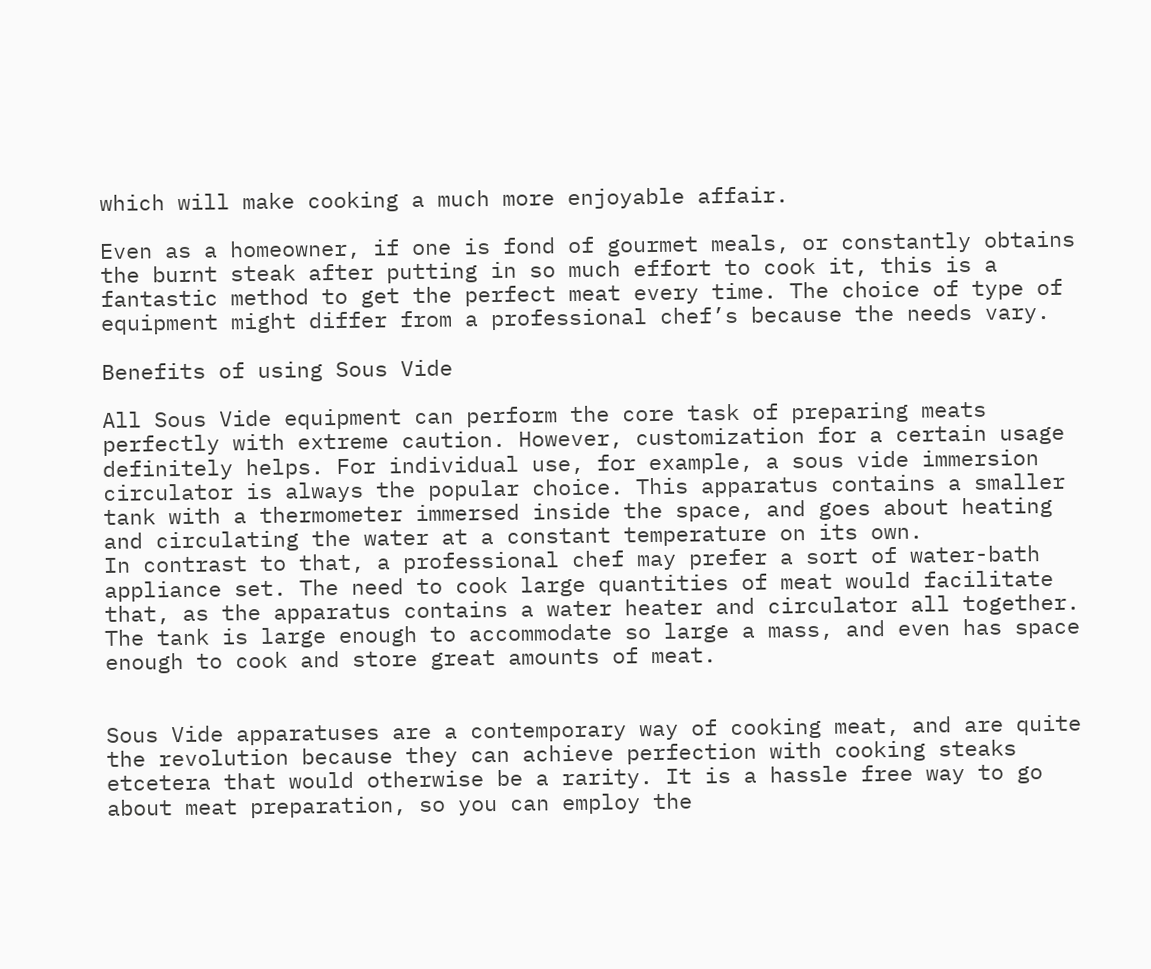which will make cooking a much more enjoyable affair.

Even as a homeowner, if one is fond of gourmet meals, or constantly obtains the burnt steak after putting in so much effort to cook it, this is a fantastic method to get the perfect meat every time. The choice of type of equipment might differ from a professional chef’s because the needs vary.

Benefits of using Sous Vide

All Sous Vide equipment can perform the core task of preparing meats perfectly with extreme caution. However, customization for a certain usage definitely helps. For individual use, for example, a sous vide immersion circulator is always the popular choice. This apparatus contains a smaller tank with a thermometer immersed inside the space, and goes about heating and circulating the water at a constant temperature on its own.
In contrast to that, a professional chef may prefer a sort of water-bath appliance set. The need to cook large quantities of meat would facilitate that, as the apparatus contains a water heater and circulator all together. The tank is large enough to accommodate so large a mass, and even has space enough to cook and store great amounts of meat.


Sous Vide apparatuses are a contemporary way of cooking meat, and are quite the revolution because they can achieve perfection with cooking steaks etcetera that would otherwise be a rarity. It is a hassle free way to go about meat preparation, so you can employ the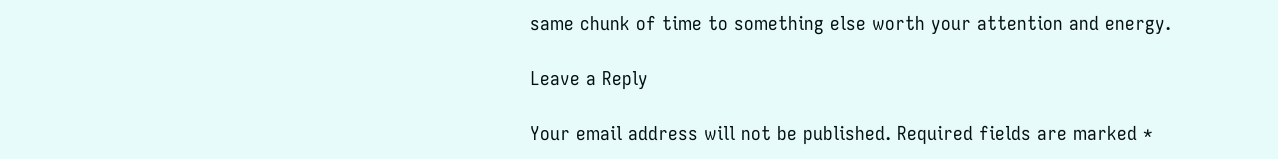same chunk of time to something else worth your attention and energy.

Leave a Reply

Your email address will not be published. Required fields are marked *